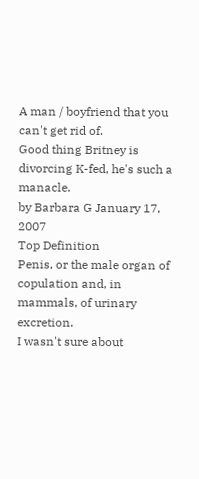A man / boyfriend that you can't get rid of.
Good thing Britney is divorcing K-fed, he's such a manacle.
by Barbara G January 17, 2007
Top Definition
Penis, or the male organ of copulation and, in mammals, of urinary excretion.
I wasn't sure about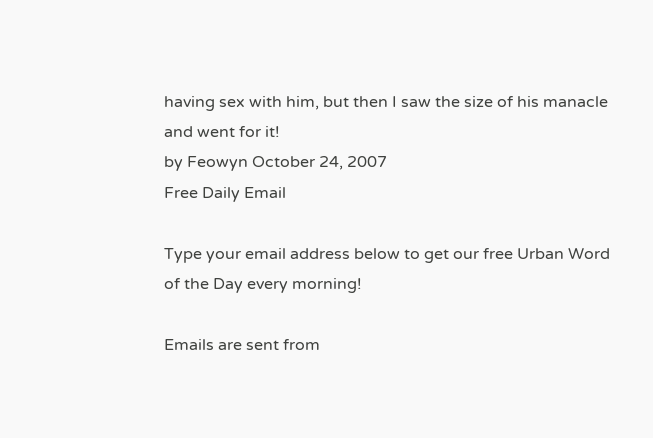having sex with him, but then I saw the size of his manacle and went for it!
by Feowyn October 24, 2007
Free Daily Email

Type your email address below to get our free Urban Word of the Day every morning!

Emails are sent from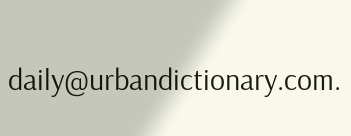daily@urbandictionary.com.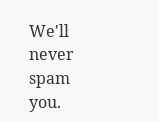We'll never spam you.